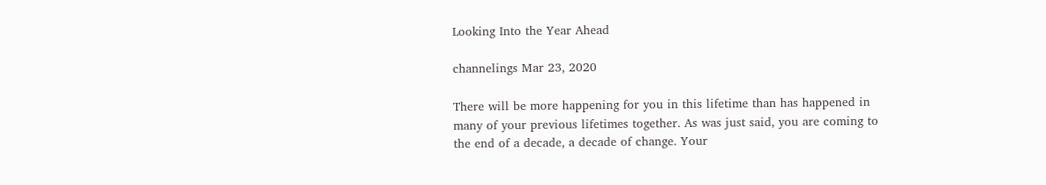Looking Into the Year Ahead

channelings Mar 23, 2020

There will be more happening for you in this lifetime than has happened in many of your previous lifetimes together. As was just said, you are coming to the end of a decade, a decade of change. Your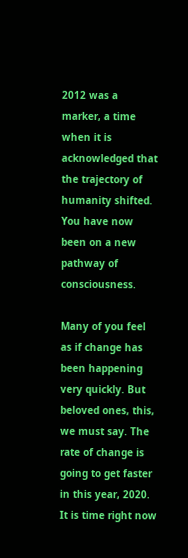2012 was a marker, a time when it is acknowledged that the trajectory of humanity shifted. You have now been on a new pathway of consciousness.

Many of you feel as if change has been happening very quickly. But beloved ones, this, we must say. The rate of change is going to get faster in this year, 2020. It is time right now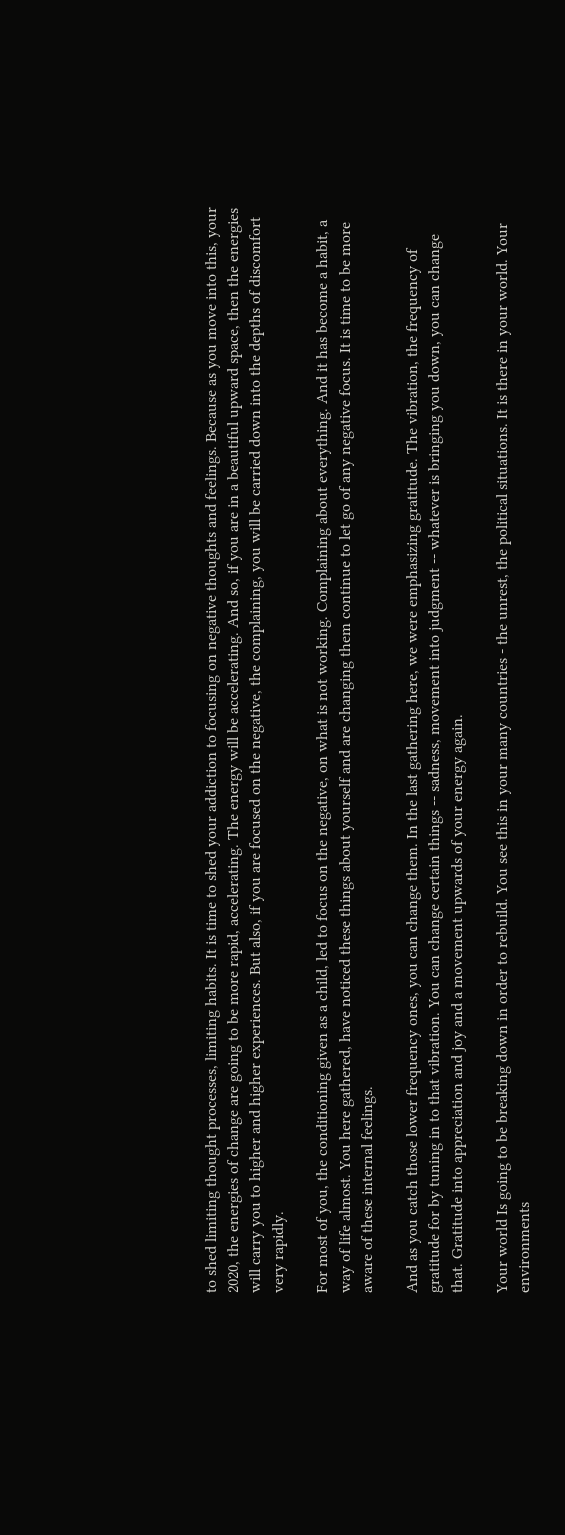to shed limiting thought processes, limiting habits. It is time to shed your addiction to focusing on negative thoughts and feelings. Because as you move into this, your 2020, the energies of change are going to be more rapid, accelerating. The energy will be accelerating. And so, if you are in a beautiful upward space, then the energies will carry you to higher and higher experiences. But also, if you are focused on the negative, the complaining, you will be carried down into the depths of discomfort very rapidly.

For most of you, the conditioning given as a child, led to focus on the negative, on what is not working. Complaining about everything. And it has become a habit, a way of life almost. You here gathered, have noticed these things about yourself and are changing them continue to let go of any negative focus. It is time to be more aware of these internal feelings.

And as you catch those lower frequency ones, you can change them. In the last gathering here, we were emphasizing gratitude. The vibration, the frequency of gratitude for by tuning in to that vibration. You can change certain things -- sadness, movement into judgment -- whatever is bringing you down, you can change that. Gratitude into appreciation and joy and a movement upwards of your energy again.

Your world Is going to be breaking down in order to rebuild. You see this in your many countries - the unrest, the political situations. It is there in your world. Your environments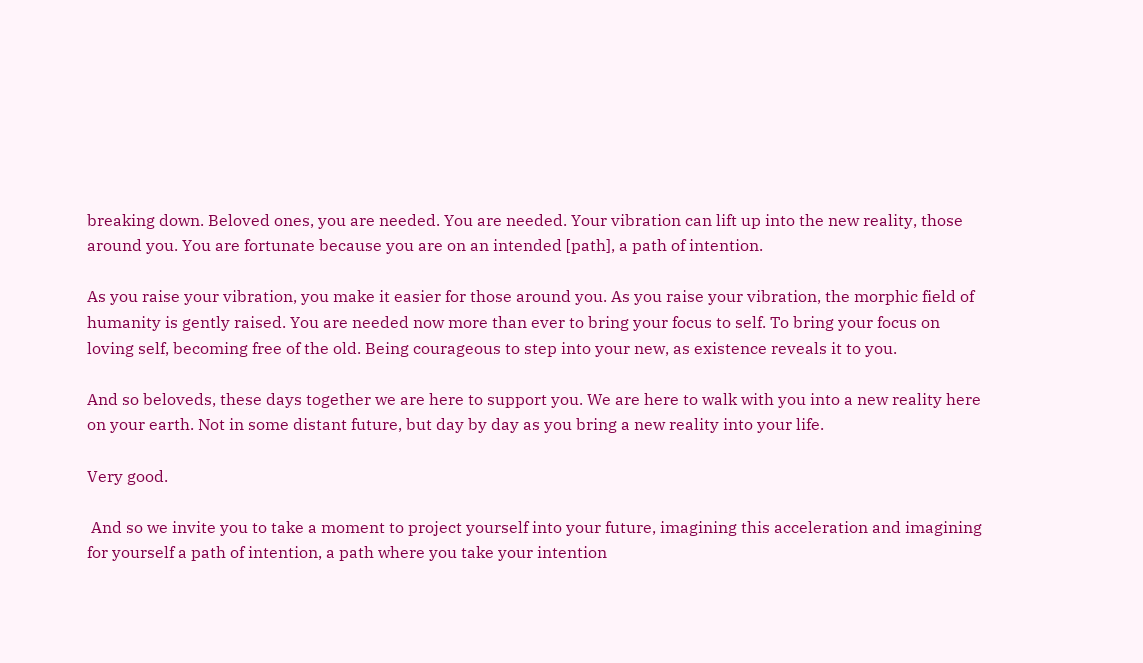breaking down. Beloved ones, you are needed. You are needed. Your vibration can lift up into the new reality, those around you. You are fortunate because you are on an intended [path], a path of intention.

As you raise your vibration, you make it easier for those around you. As you raise your vibration, the morphic field of humanity is gently raised. You are needed now more than ever to bring your focus to self. To bring your focus on loving self, becoming free of the old. Being courageous to step into your new, as existence reveals it to you.

And so beloveds, these days together we are here to support you. We are here to walk with you into a new reality here on your earth. Not in some distant future, but day by day as you bring a new reality into your life.

Very good.

 And so we invite you to take a moment to project yourself into your future, imagining this acceleration and imagining for yourself a path of intention, a path where you take your intention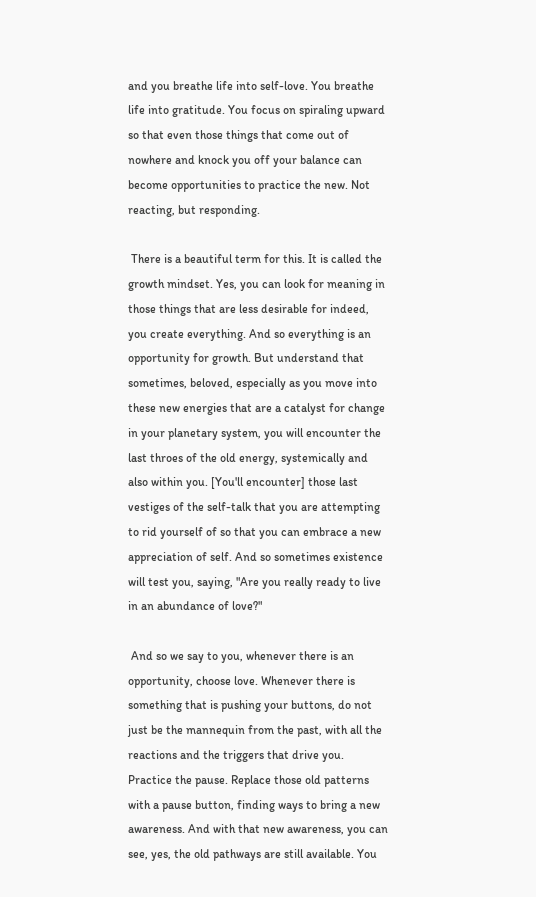and you breathe life into self-love. You breathe life into gratitude. You focus on spiraling upward so that even those things that come out of nowhere and knock you off your balance can become opportunities to practice the new. Not reacting, but responding.

 There is a beautiful term for this. It is called the growth mindset. Yes, you can look for meaning in those things that are less desirable for indeed, you create everything. And so everything is an opportunity for growth. But understand that sometimes, beloved, especially as you move into these new energies that are a catalyst for change in your planetary system, you will encounter the last throes of the old energy, systemically and also within you. [You'll encounter] those last vestiges of the self-talk that you are attempting to rid yourself of so that you can embrace a new appreciation of self. And so sometimes existence will test you, saying, "Are you really ready to live in an abundance of love?"

 And so we say to you, whenever there is an opportunity, choose love. Whenever there is something that is pushing your buttons, do not just be the mannequin from the past, with all the reactions and the triggers that drive you. Practice the pause. Replace those old patterns with a pause button, finding ways to bring a new awareness. And with that new awareness, you can see, yes, the old pathways are still available. You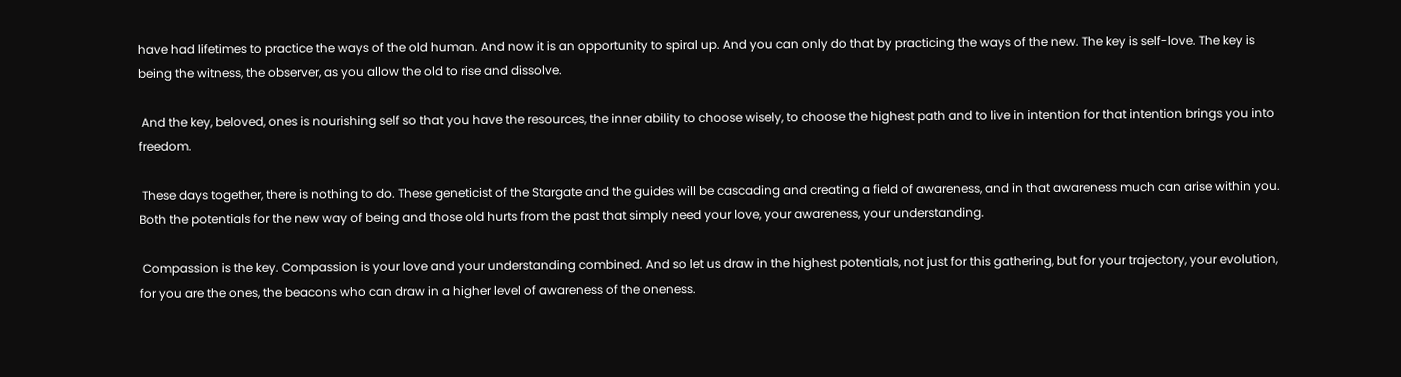have had lifetimes to practice the ways of the old human. And now it is an opportunity to spiral up. And you can only do that by practicing the ways of the new. The key is self-love. The key is being the witness, the observer, as you allow the old to rise and dissolve.

 And the key, beloved, ones is nourishing self so that you have the resources, the inner ability to choose wisely, to choose the highest path and to live in intention for that intention brings you into freedom.

 These days together, there is nothing to do. These geneticist of the Stargate and the guides will be cascading and creating a field of awareness, and in that awareness much can arise within you. Both the potentials for the new way of being and those old hurts from the past that simply need your love, your awareness, your understanding.

 Compassion is the key. Compassion is your love and your understanding combined. And so let us draw in the highest potentials, not just for this gathering, but for your trajectory, your evolution, for you are the ones, the beacons who can draw in a higher level of awareness of the oneness.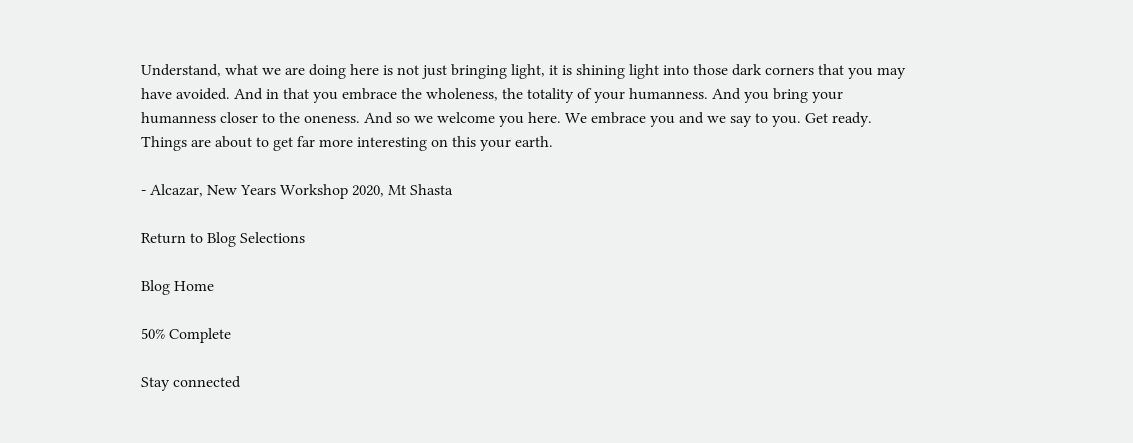Understand, what we are doing here is not just bringing light, it is shining light into those dark corners that you may have avoided. And in that you embrace the wholeness, the totality of your humanness. And you bring your humanness closer to the oneness. And so we welcome you here. We embrace you and we say to you. Get ready. Things are about to get far more interesting on this your earth.

- Alcazar, New Years Workshop 2020, Mt Shasta

Return to Blog Selections

Blog Home

50% Complete

Stay connected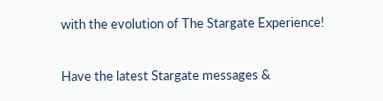with the evolution of The Stargate Experience!

Have the latest Stargate messages &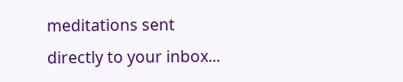meditations sent directly to your inbox...